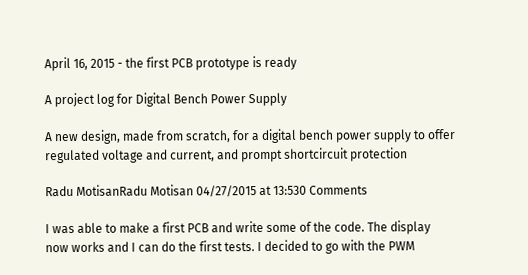April 16, 2015 - the first PCB prototype is ready

A project log for Digital Bench Power Supply

A new design, made from scratch, for a digital bench power supply to offer regulated voltage and current, and prompt shortcircuit protection

Radu MotisanRadu Motisan 04/27/2015 at 13:530 Comments

I was able to make a first PCB and write some of the code. The display now works and I can do the first tests. I decided to go with the PWM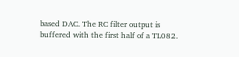based DAC. The RC filter output is buffered with the first half of a TL082.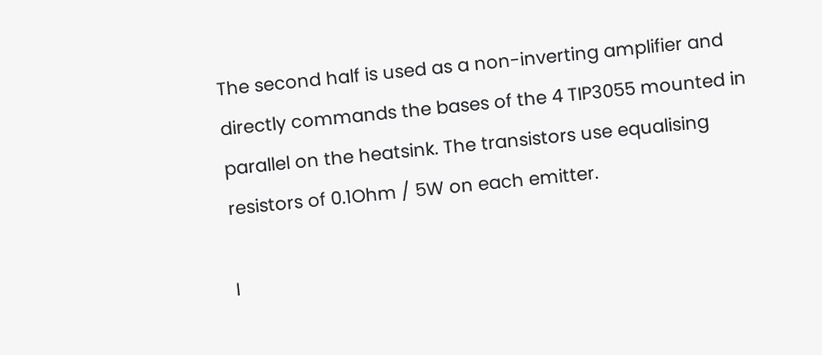The second half is used as a non-inverting amplifier and directly commands the bases of the 4 TIP3055 mounted in parallel on the heatsink. The transistors use equalising resistors of 0.1Ohm / 5W on each emitter.

I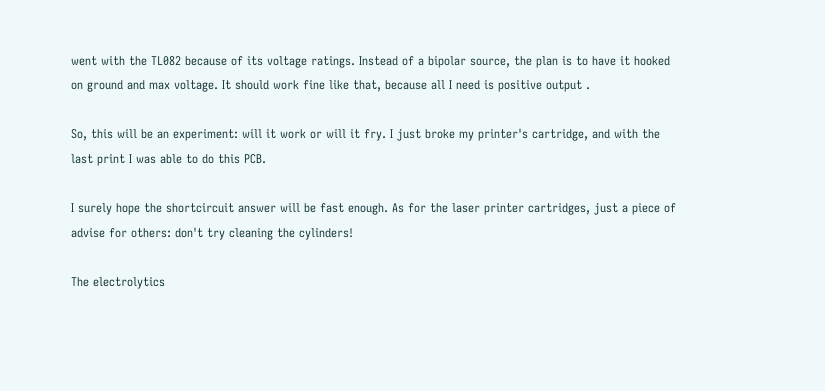went with the TL082 because of its voltage ratings. Instead of a bipolar source, the plan is to have it hooked on ground and max voltage. It should work fine like that, because all I need is positive output .

So, this will be an experiment: will it work or will it fry. I just broke my printer's cartridge, and with the last print I was able to do this PCB.

I surely hope the shortcircuit answer will be fast enough. As for the laser printer cartridges, just a piece of advise for others: don't try cleaning the cylinders!

The electrolytics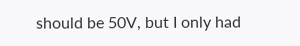should be 50V, but I only had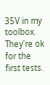35V in my toolbox. They're ok for the first tests.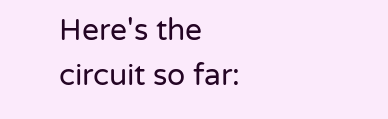Here's the circuit so far: